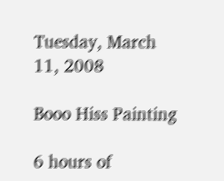Tuesday, March 11, 2008

Booo Hiss Painting

6 hours of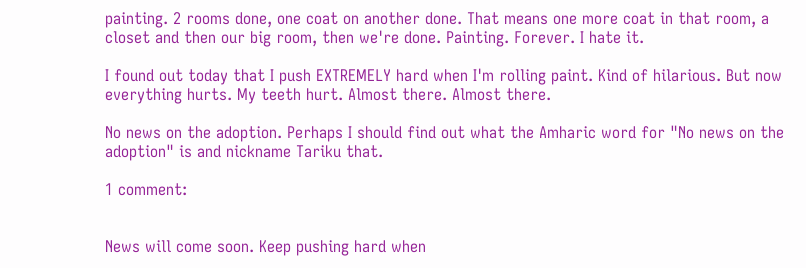painting. 2 rooms done, one coat on another done. That means one more coat in that room, a closet and then our big room, then we're done. Painting. Forever. I hate it.

I found out today that I push EXTREMELY hard when I'm rolling paint. Kind of hilarious. But now everything hurts. My teeth hurt. Almost there. Almost there.

No news on the adoption. Perhaps I should find out what the Amharic word for "No news on the adoption" is and nickname Tariku that.

1 comment:


News will come soon. Keep pushing hard when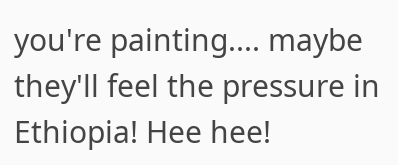you're painting.... maybe they'll feel the pressure in Ethiopia! Hee hee!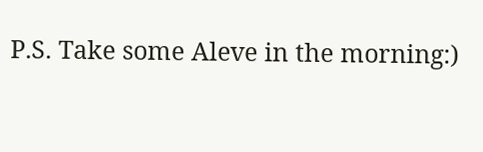P.S. Take some Aleve in the morning:)